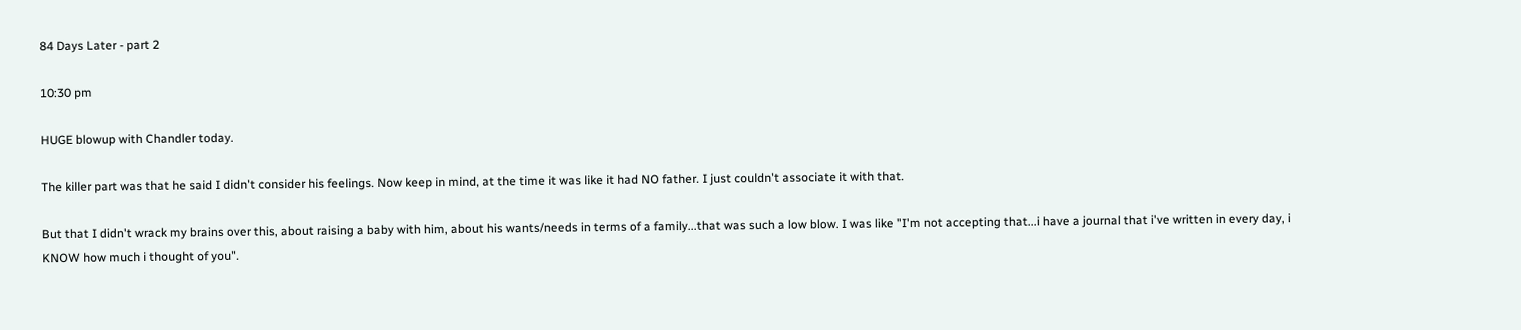84 Days Later - part 2

10:30 pm

HUGE blowup with Chandler today.

The killer part was that he said I didn't consider his feelings. Now keep in mind, at the time it was like it had NO father. I just couldn't associate it with that.

But that I didn't wrack my brains over this, about raising a baby with him, about his wants/needs in terms of a family...that was such a low blow. I was like "I'm not accepting that...i have a journal that i've written in every day, i KNOW how much i thought of you".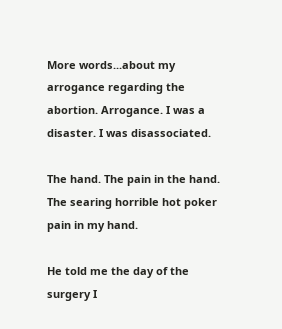More words...about my arrogance regarding the abortion. Arrogance. I was a disaster. I was disassociated.

The hand. The pain in the hand. The searing horrible hot poker pain in my hand.

He told me the day of the surgery I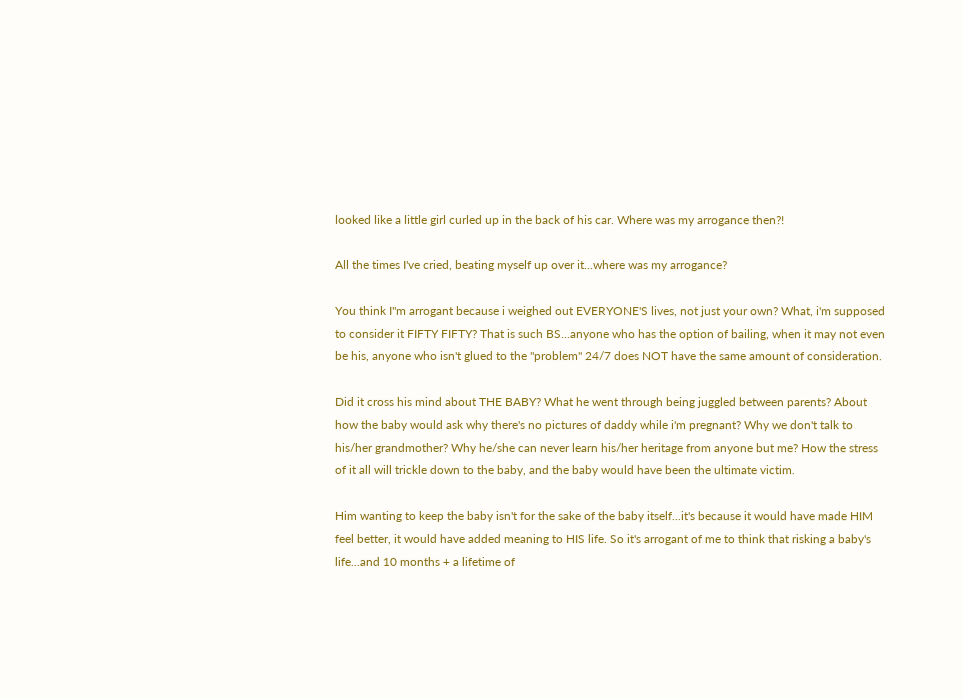looked like a little girl curled up in the back of his car. Where was my arrogance then?!

All the times I've cried, beating myself up over it...where was my arrogance?

You think I"m arrogant because i weighed out EVERYONE'S lives, not just your own? What, i'm supposed to consider it FIFTY FIFTY? That is such BS...anyone who has the option of bailing, when it may not even be his, anyone who isn't glued to the "problem" 24/7 does NOT have the same amount of consideration.

Did it cross his mind about THE BABY? What he went through being juggled between parents? About how the baby would ask why there's no pictures of daddy while i'm pregnant? Why we don't talk to his/her grandmother? Why he/she can never learn his/her heritage from anyone but me? How the stress of it all will trickle down to the baby, and the baby would have been the ultimate victim.

Him wanting to keep the baby isn't for the sake of the baby itself...it's because it would have made HIM feel better, it would have added meaning to HIS life. So it's arrogant of me to think that risking a baby's life...and 10 months + a lifetime of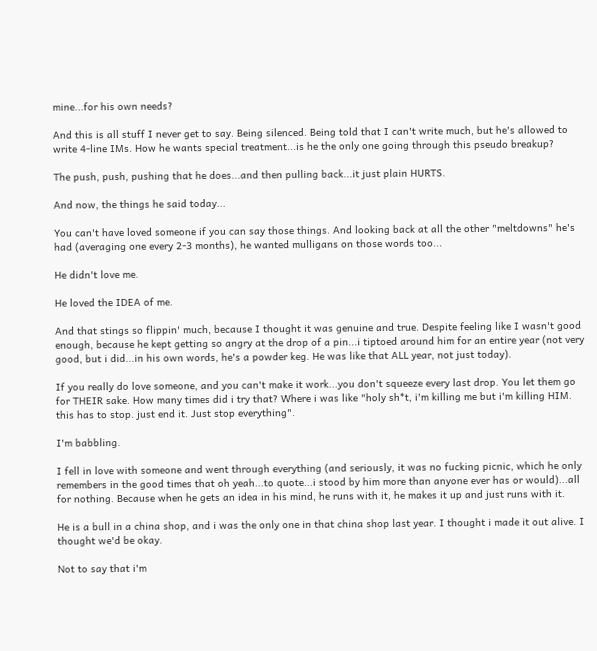mine...for his own needs?

And this is all stuff I never get to say. Being silenced. Being told that I can't write much, but he's allowed to write 4-line IMs. How he wants special treatment...is he the only one going through this pseudo breakup?

The push, push, pushing that he does...and then pulling back...it just plain HURTS.

And now, the things he said today...

You can't have loved someone if you can say those things. And looking back at all the other "meltdowns" he's had (averaging one every 2-3 months), he wanted mulligans on those words too...

He didn't love me.

He loved the IDEA of me.

And that stings so flippin' much, because I thought it was genuine and true. Despite feeling like I wasn't good enough, because he kept getting so angry at the drop of a pin...i tiptoed around him for an entire year (not very good, but i did...in his own words, he's a powder keg. He was like that ALL year, not just today).

If you really do love someone, and you can't make it work...you don't squeeze every last drop. You let them go for THEIR sake. How many times did i try that? Where i was like "holy sh*t, i'm killing me but i'm killing HIM. this has to stop. just end it. Just stop everything".

I'm babbling.

I fell in love with someone and went through everything (and seriously, it was no fucking picnic, which he only remembers in the good times that oh yeah...to quote...i stood by him more than anyone ever has or would)...all for nothing. Because when he gets an idea in his mind, he runs with it, he makes it up and just runs with it.

He is a bull in a china shop, and i was the only one in that china shop last year. I thought i made it out alive. I thought we'd be okay.

Not to say that i'm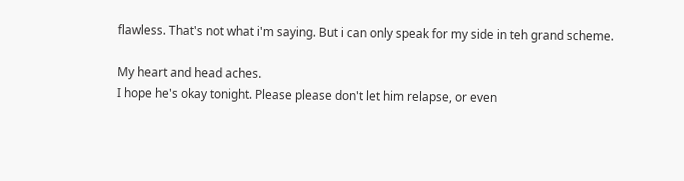flawless. That's not what i'm saying. But i can only speak for my side in teh grand scheme.

My heart and head aches.
I hope he's okay tonight. Please please don't let him relapse, or even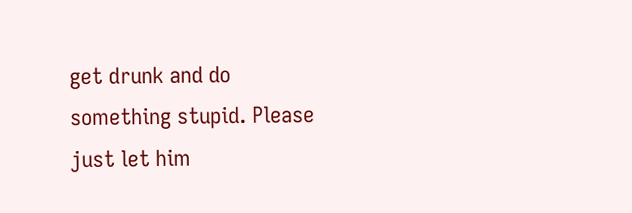get drunk and do something stupid. Please just let him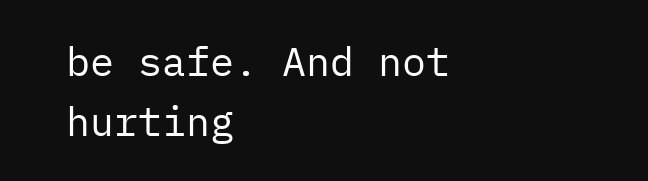be safe. And not hurting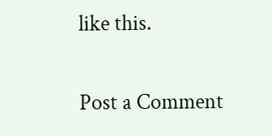like this.


Post a Comment